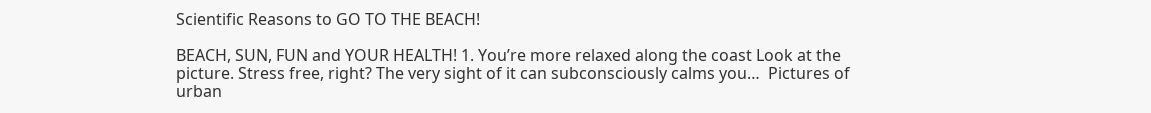Scientific Reasons to GO TO THE BEACH!

BEACH, SUN, FUN and YOUR HEALTH! 1. You’re more relaxed along the coast Look at the picture. Stress free, right? The very sight of it can subconsciously calms you…  Pictures of urban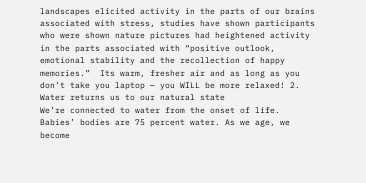landscapes elicited activity in the parts of our brains associated with stress, studies have shown participants who were shown nature pictures had heightened activity in the parts associated with “positive outlook, emotional stability and the recollection of happy memories.”  Its warm, fresher air and as long as you don’t take you laptop — you WILL be more relaxed! 2. Water returns us to our natural state                        We’re connected to water from the onset of life. Babies’ bodies are 75 percent water. As we age, we become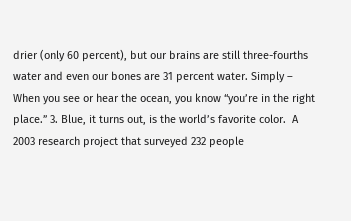drier (only 60 percent), but our brains are still three-fourths water and even our bones are 31 percent water. Simply – When you see or hear the ocean, you know “you’re in the right place.” 3. Blue, it turns out, is the world’s favorite color.  A 2003 research project that surveyed 232 people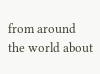from around the world about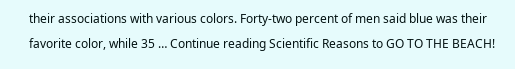their associations with various colors. Forty-two percent of men said blue was their favorite color, while 35 … Continue reading Scientific Reasons to GO TO THE BEACH!